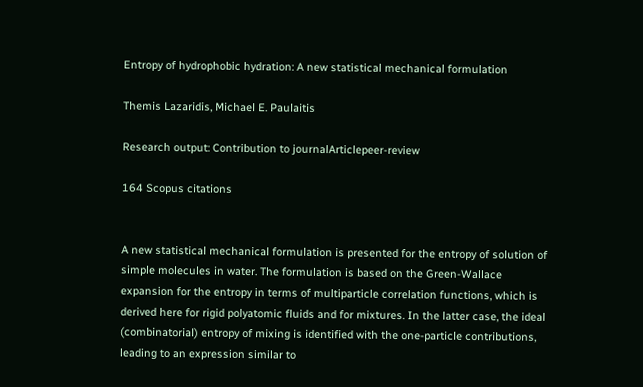Entropy of hydrophobic hydration: A new statistical mechanical formulation

Themis Lazaridis, Michael E. Paulaitis

Research output: Contribution to journalArticlepeer-review

164 Scopus citations


A new statistical mechanical formulation is presented for the entropy of solution of simple molecules in water. The formulation is based on the Green-Wallace expansion for the entropy in terms of multiparticle correlation functions, which is derived here for rigid polyatomic fluids and for mixtures. In the latter case, the ideal (combinatorial) entropy of mixing is identified with the one-particle contributions, leading to an expression similar to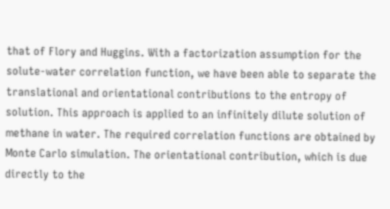that of Flory and Huggins. With a factorization assumption for the solute-water correlation function, we have been able to separate the translational and orientational contributions to the entropy of solution. This approach is applied to an infinitely dilute solution of methane in water. The required correlation functions are obtained by Monte Carlo simulation. The orientational contribution, which is due directly to the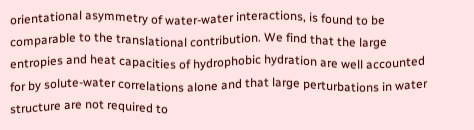orientational asymmetry of water-water interactions, is found to be comparable to the translational contribution. We find that the large entropies and heat capacities of hydrophobic hydration are well accounted for by solute-water correlations alone and that large perturbations in water structure are not required to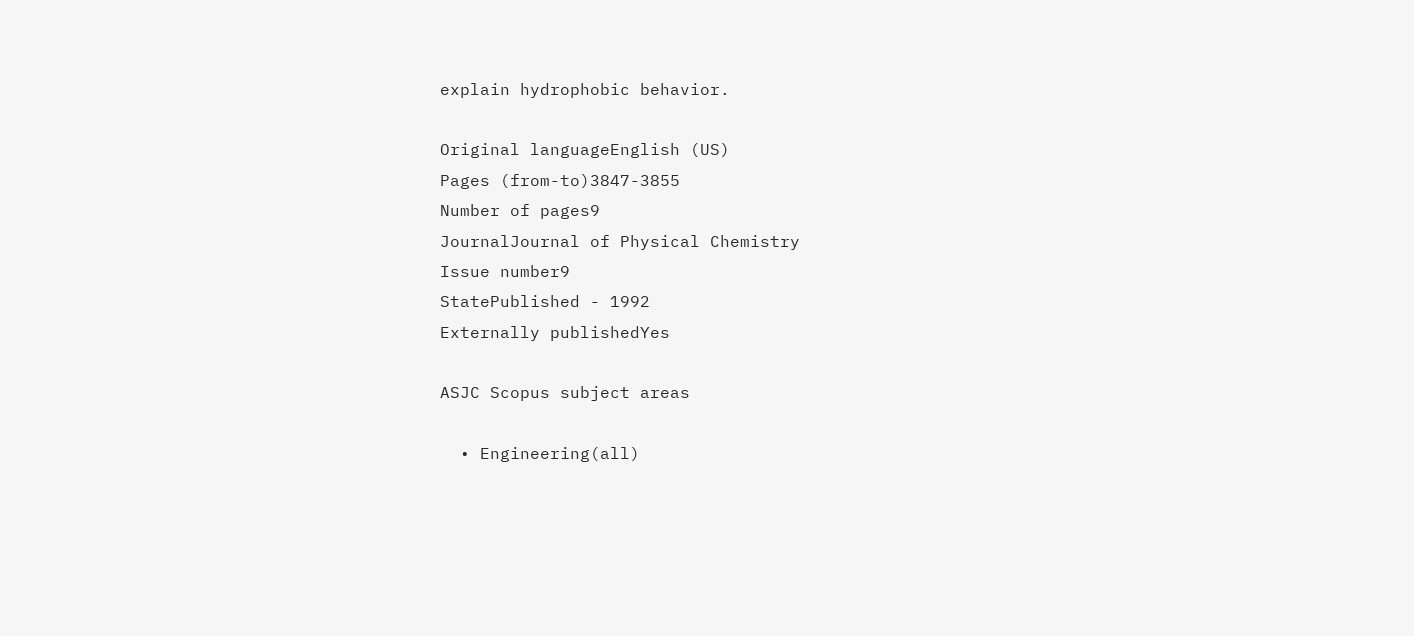explain hydrophobic behavior.

Original languageEnglish (US)
Pages (from-to)3847-3855
Number of pages9
JournalJournal of Physical Chemistry
Issue number9
StatePublished - 1992
Externally publishedYes

ASJC Scopus subject areas

  • Engineering(all)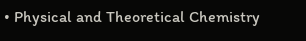• Physical and Theoretical Chemistry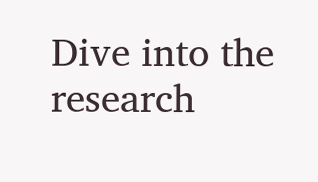Dive into the research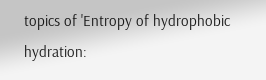topics of 'Entropy of hydrophobic hydration: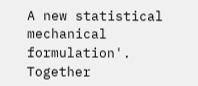A new statistical mechanical formulation'. Together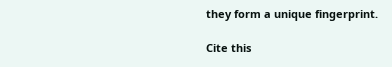they form a unique fingerprint.

Cite this